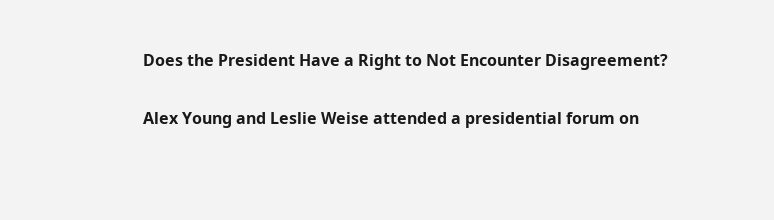Does the President Have a Right to Not Encounter Disagreement?

Alex Young and Leslie Weise attended a presidential forum on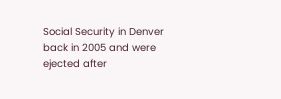Social Security in Denver back in 2005 and were ejected after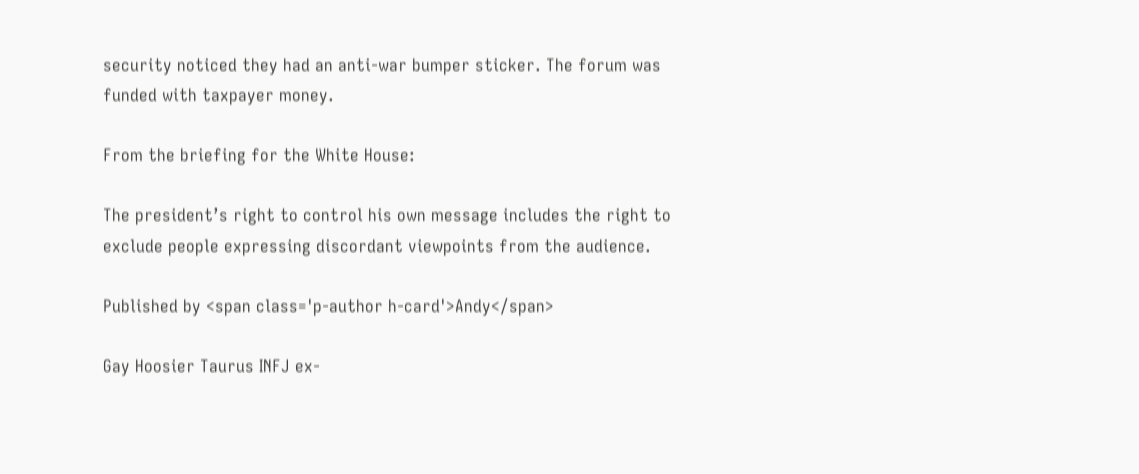security noticed they had an anti-war bumper sticker. The forum was funded with taxpayer money.

From the briefing for the White House:

The president’s right to control his own message includes the right to exclude people expressing discordant viewpoints from the audience.

Published by <span class='p-author h-card'>Andy</span>

Gay Hoosier Taurus INFJ ex-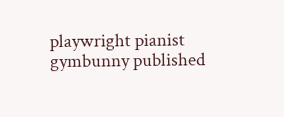playwright pianist gymbunny published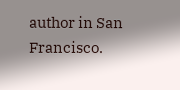author in San Francisco.